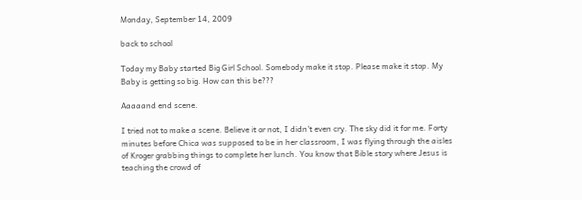Monday, September 14, 2009

back to school

Today my Baby started Big Girl School. Somebody make it stop. Please make it stop. My Baby is getting so big. How can this be???

Aaaaand end scene.

I tried not to make a scene. Believe it or not, I didn't even cry. The sky did it for me. Forty minutes before Chica was supposed to be in her classroom, I was flying through the aisles of Kroger grabbing things to complete her lunch. You know that Bible story where Jesus is teaching the crowd of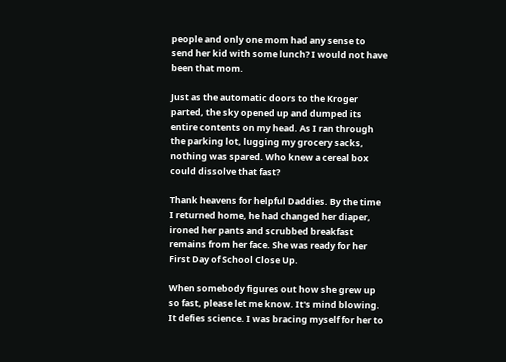people and only one mom had any sense to send her kid with some lunch? I would not have been that mom.

Just as the automatic doors to the Kroger parted, the sky opened up and dumped its entire contents on my head. As I ran through the parking lot, lugging my grocery sacks, nothing was spared. Who knew a cereal box could dissolve that fast?

Thank heavens for helpful Daddies. By the time I returned home, he had changed her diaper, ironed her pants and scrubbed breakfast remains from her face. She was ready for her First Day of School Close Up.

When somebody figures out how she grew up so fast, please let me know. It's mind blowing. It defies science. I was bracing myself for her to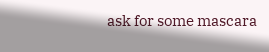ask for some mascara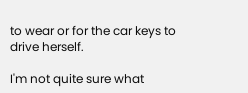to wear or for the car keys to drive herself.

I'm not quite sure what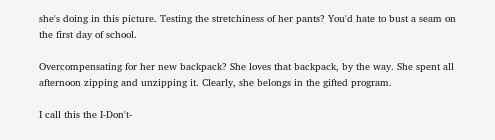she's doing in this picture. Testing the stretchiness of her pants? You'd hate to bust a seam on the first day of school.

Overcompensating for her new backpack? She loves that backpack, by the way. She spent all afternoon zipping and unzipping it. Clearly, she belongs in the gifted program.

I call this the I-Don't-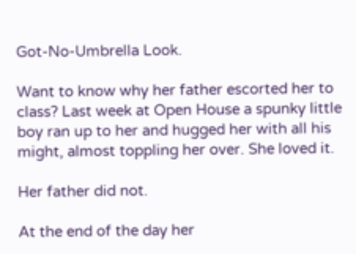Got-No-Umbrella Look.

Want to know why her father escorted her to class? Last week at Open House a spunky little boy ran up to her and hugged her with all his might, almost toppling her over. She loved it.

Her father did not.

At the end of the day her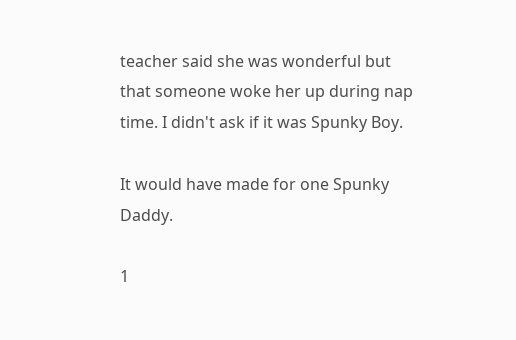teacher said she was wonderful but that someone woke her up during nap time. I didn't ask if it was Spunky Boy.

It would have made for one Spunky Daddy.

1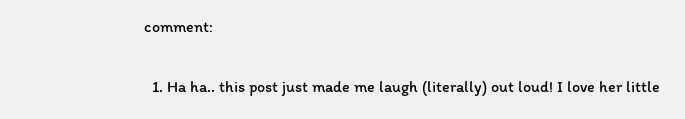comment:

  1. Ha ha.. this post just made me laugh (literally) out loud! I love her little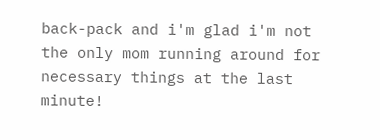back-pack and i'm glad i'm not the only mom running around for necessary things at the last minute!